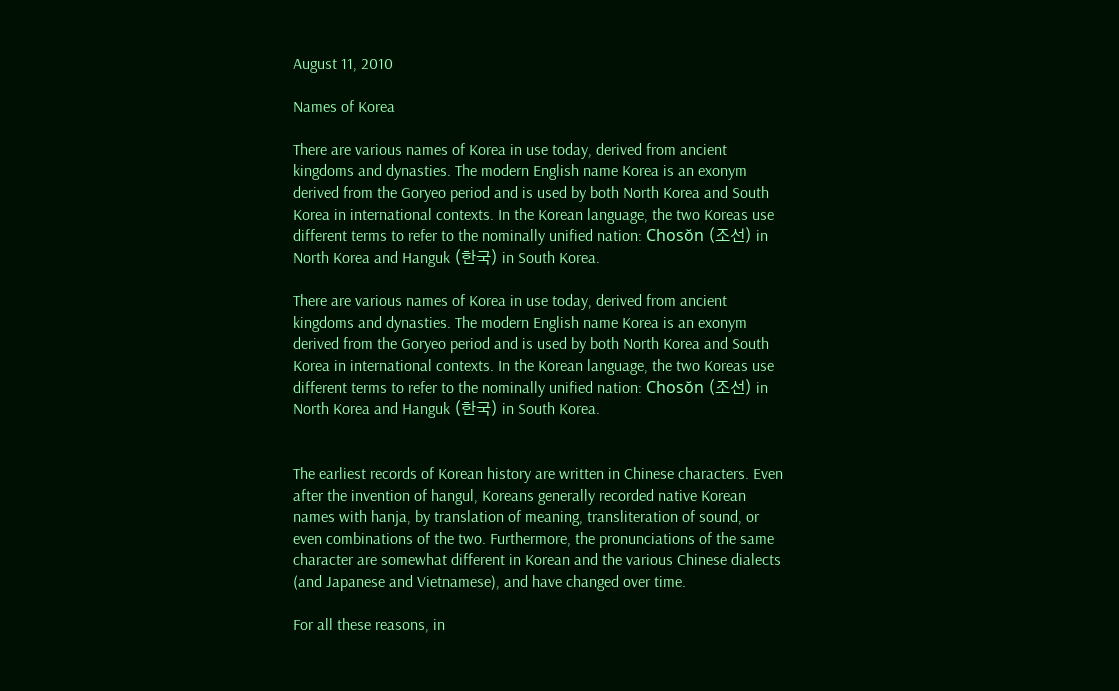August 11, 2010

Names of Korea

There are various names of Korea in use today, derived from ancient kingdoms and dynasties. The modern English name Korea is an exonym derived from the Goryeo period and is used by both North Korea and South Korea in international contexts. In the Korean language, the two Koreas use different terms to refer to the nominally unified nation: Chosŏn (조선) in North Korea and Hanguk (한국) in South Korea.

There are various names of Korea in use today, derived from ancient kingdoms and dynasties. The modern English name Korea is an exonym derived from the Goryeo period and is used by both North Korea and South Korea in international contexts. In the Korean language, the two Koreas use different terms to refer to the nominally unified nation: Chosŏn (조선) in North Korea and Hanguk (한국) in South Korea.


The earliest records of Korean history are written in Chinese characters. Even after the invention of hangul, Koreans generally recorded native Korean names with hanja, by translation of meaning, transliteration of sound, or even combinations of the two. Furthermore, the pronunciations of the same character are somewhat different in Korean and the various Chinese dialects (and Japanese and Vietnamese), and have changed over time.

For all these reasons, in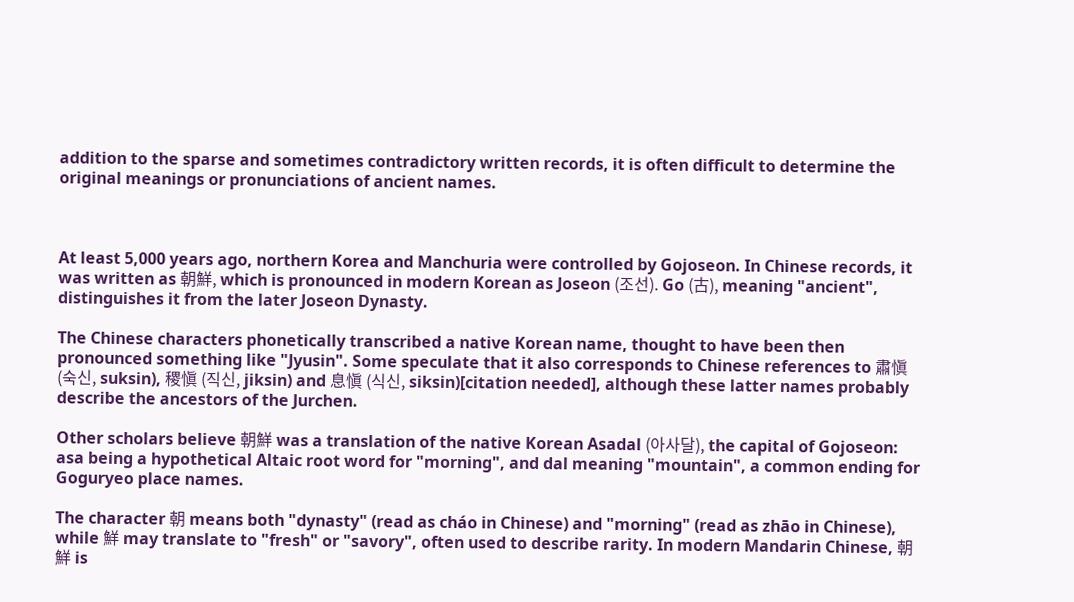addition to the sparse and sometimes contradictory written records, it is often difficult to determine the original meanings or pronunciations of ancient names.



At least 5,000 years ago, northern Korea and Manchuria were controlled by Gojoseon. In Chinese records, it was written as 朝鮮, which is pronounced in modern Korean as Joseon (조선). Go (古), meaning "ancient", distinguishes it from the later Joseon Dynasty.

The Chinese characters phonetically transcribed a native Korean name, thought to have been then pronounced something like "Jyusin". Some speculate that it also corresponds to Chinese references to 肅愼 (숙신, suksin), 稷愼 (직신, jiksin) and 息愼 (식신, siksin)[citation needed], although these latter names probably describe the ancestors of the Jurchen.

Other scholars believe 朝鮮 was a translation of the native Korean Asadal (아사달), the capital of Gojoseon: asa being a hypothetical Altaic root word for "morning", and dal meaning "mountain", a common ending for Goguryeo place names.

The character 朝 means both "dynasty" (read as cháo in Chinese) and "morning" (read as zhāo in Chinese), while 鮮 may translate to "fresh" or "savory", often used to describe rarity. In modern Mandarin Chinese, 朝鮮 is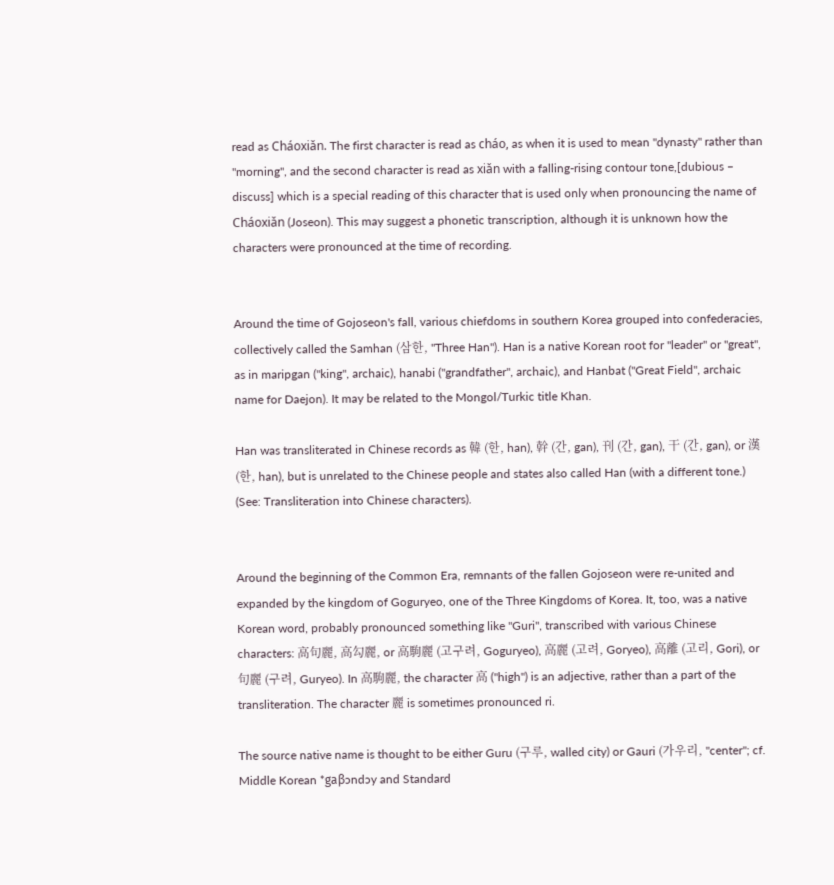read as Cháoxiǎn. The first character is read as cháo, as when it is used to mean "dynasty" rather than "morning", and the second character is read as xiǎn with a falling-rising contour tone,[dubious – discuss] which is a special reading of this character that is used only when pronouncing the name of Cháoxiǎn (Joseon). This may suggest a phonetic transcription, although it is unknown how the characters were pronounced at the time of recording.


Around the time of Gojoseon's fall, various chiefdoms in southern Korea grouped into confederacies, collectively called the Samhan (삼한, "Three Han"). Han is a native Korean root for "leader" or "great", as in maripgan ("king", archaic), hanabi ("grandfather", archaic), and Hanbat ("Great Field", archaic name for Daejon). It may be related to the Mongol/Turkic title Khan.

Han was transliterated in Chinese records as 韓 (한, han), 幹 (간, gan), 刊 (간, gan), 干 (간, gan), or 漢 (한, han), but is unrelated to the Chinese people and states also called Han (with a different tone.) (See: Transliteration into Chinese characters).


Around the beginning of the Common Era, remnants of the fallen Gojoseon were re-united and expanded by the kingdom of Goguryeo, one of the Three Kingdoms of Korea. It, too, was a native Korean word, probably pronounced something like "Guri", transcribed with various Chinese characters: 高句麗, 高勾麗, or 高駒麗 (고구려, Goguryeo), 高麗 (고려, Goryeo), 高離 (고리, Gori), or 句麗 (구려, Guryeo). In 高駒麗, the character 高 ("high") is an adjective, rather than a part of the transliteration. The character 麗 is sometimes pronounced ri.

The source native name is thought to be either Guru (구루, walled city) or Gauri (가우리, "center"; cf. Middle Korean *gaβɔndɔy and Standard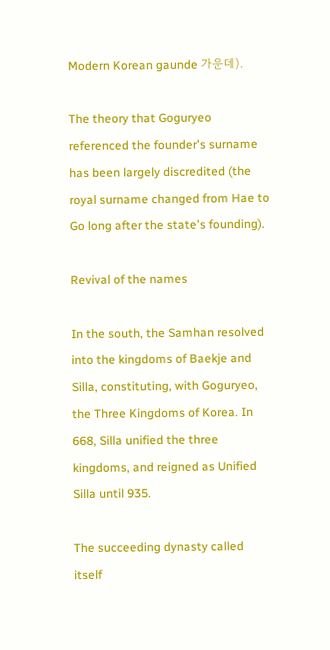Modern Korean gaunde 가운데).

The theory that Goguryeo referenced the founder's surname has been largely discredited (the royal surname changed from Hae to Go long after the state's founding).

Revival of the names

In the south, the Samhan resolved into the kingdoms of Baekje and Silla, constituting, with Goguryeo, the Three Kingdoms of Korea. In 668, Silla unified the three kingdoms, and reigned as Unified Silla until 935.

The succeeding dynasty called itself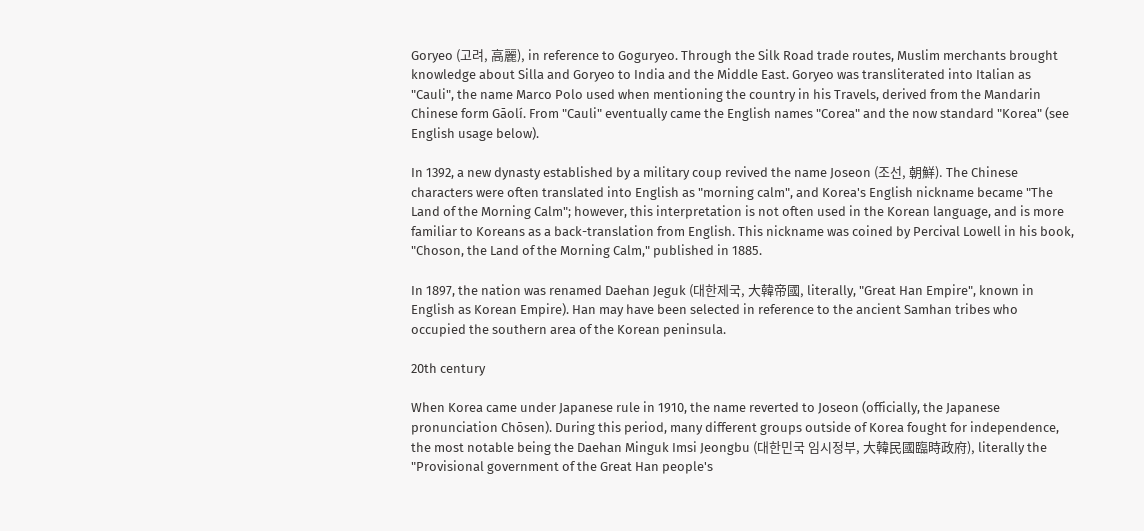Goryeo (고려, 高麗), in reference to Goguryeo. Through the Silk Road trade routes, Muslim merchants brought knowledge about Silla and Goryeo to India and the Middle East. Goryeo was transliterated into Italian as "Cauli", the name Marco Polo used when mentioning the country in his Travels, derived from the Mandarin Chinese form Gāolí. From "Cauli" eventually came the English names "Corea" and the now standard "Korea" (see English usage below).

In 1392, a new dynasty established by a military coup revived the name Joseon (조선, 朝鮮). The Chinese characters were often translated into English as "morning calm", and Korea's English nickname became "The Land of the Morning Calm"; however, this interpretation is not often used in the Korean language, and is more familiar to Koreans as a back-translation from English. This nickname was coined by Percival Lowell in his book, "Choson, the Land of the Morning Calm," published in 1885.

In 1897, the nation was renamed Daehan Jeguk (대한제국, 大韓帝國, literally, "Great Han Empire", known in English as Korean Empire). Han may have been selected in reference to the ancient Samhan tribes who occupied the southern area of the Korean peninsula.

20th century

When Korea came under Japanese rule in 1910, the name reverted to Joseon (officially, the Japanese pronunciation Chōsen). During this period, many different groups outside of Korea fought for independence, the most notable being the Daehan Minguk Imsi Jeongbu (대한민국 임시정부, 大韓民國臨時政府), literally the "Provisional government of the Great Han people's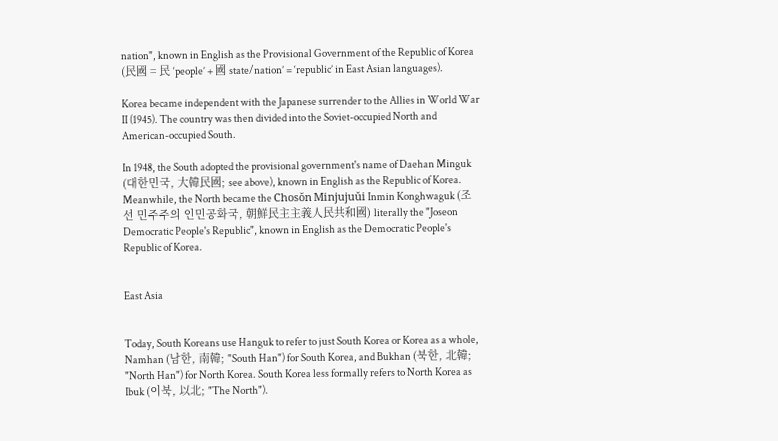nation", known in English as the Provisional Government of the Republic of Korea (民國 = 民 ‘people’ + 國 state/nation’ = ‘republic’ in East Asian languages).

Korea became independent with the Japanese surrender to the Allies in World War II (1945). The country was then divided into the Soviet-occupied North and American-occupied South.

In 1948, the South adopted the provisional government's name of Daehan Minguk (대한민국, 大韓民國; see above), known in English as the Republic of Korea. Meanwhile, the North became the Chosŏn Minjujuŭi Inmin Konghwaguk (조선 민주주의 인민공화국, 朝鮮民主主義人民共和國) literally the "Joseon Democratic People's Republic", known in English as the Democratic People's Republic of Korea.


East Asia


Today, South Koreans use Hanguk to refer to just South Korea or Korea as a whole, Namhan (남한, 南韓; "South Han") for South Korea, and Bukhan (북한, 北韓; "North Han") for North Korea. South Korea less formally refers to North Korea as Ibuk (이북, 以北; "The North").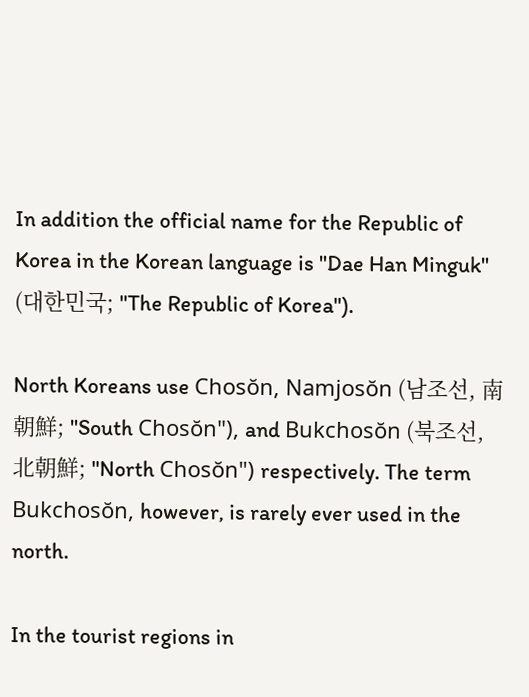In addition the official name for the Republic of Korea in the Korean language is "Dae Han Minguk" (대한민국; "The Republic of Korea").

North Koreans use Chosŏn, Namjosŏn (남조선, 南朝鮮; "South Chosŏn"), and Bukchosŏn (북조선, 北朝鮮; "North Chosŏn") respectively. The term Bukchosŏn, however, is rarely ever used in the north.

In the tourist regions in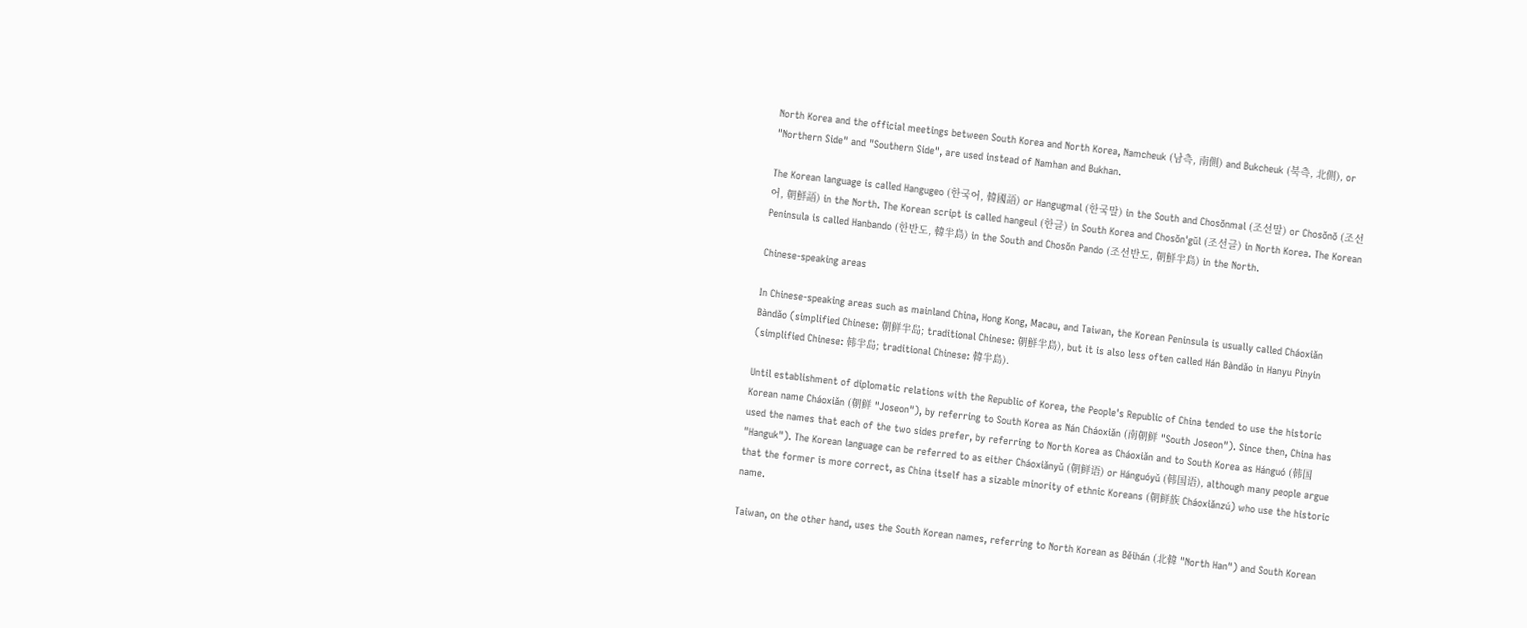North Korea and the official meetings between South Korea and North Korea, Namcheuk (남측, 南側) and Bukcheuk (북측, 北側), or "Northern Side" and "Southern Side", are used instead of Namhan and Bukhan.

The Korean language is called Hangugeo (한국어, 韓國語) or Hangugmal (한국말) in the South and Chosŏnmal (조선말) or Chosŏnŏ (조선어, 朝鮮語) in the North. The Korean script is called hangeul (한글) in South Korea and Chosŏn'gŭl (조선글) in North Korea. The Korean Peninsula is called Hanbando (한반도, 韓半島) in the South and Chosŏn Pando (조선반도, 朝鮮半島) in the North.

Chinese-speaking areas

In Chinese-speaking areas such as mainland China, Hong Kong, Macau, and Taiwan, the Korean Peninsula is usually called Cháoxiǎn Bàndǎo (simplified Chinese: 朝鲜半岛; traditional Chinese: 朝鮮半島), but it is also less often called Hán Bàndǎo in Hanyu Pinyin (simplified Chinese: 韩半岛; traditional Chinese: 韓半島).

Until establishment of diplomatic relations with the Republic of Korea, the People's Republic of China tended to use the historic Korean name Cháoxiǎn (朝鲜 "Joseon"), by referring to South Korea as Nán Cháoxiǎn (南朝鲜 "South Joseon"). Since then, China has used the names that each of the two sides prefer, by referring to North Korea as Cháoxiǎn and to South Korea as Hánguó (韩国 "Hanguk"). The Korean language can be referred to as either Cháoxiǎnyǔ (朝鲜语) or Hánguóyǔ (韩国语), although many people argue that the former is more correct, as China itself has a sizable minority of ethnic Koreans (朝鲜族 Cháoxiǎnzú) who use the historic name.

Taiwan, on the other hand, uses the South Korean names, referring to North Korean as Běihán (北韓 "North Han") and South Korean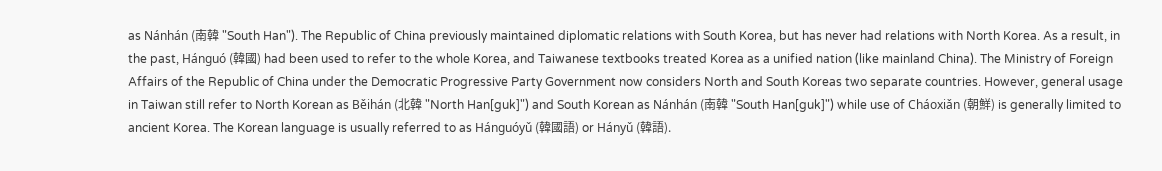as Nánhán (南韓 "South Han"). The Republic of China previously maintained diplomatic relations with South Korea, but has never had relations with North Korea. As a result, in the past, Hánguó (韓國) had been used to refer to the whole Korea, and Taiwanese textbooks treated Korea as a unified nation (like mainland China). The Ministry of Foreign Affairs of the Republic of China under the Democratic Progressive Party Government now considers North and South Koreas two separate countries. However, general usage in Taiwan still refer to North Korean as Běihán (北韓 "North Han[guk]") and South Korean as Nánhán (南韓 "South Han[guk]") while use of Cháoxiǎn (朝鮮) is generally limited to ancient Korea. The Korean language is usually referred to as Hánguóyǔ (韓國語) or Hányǔ (韓語).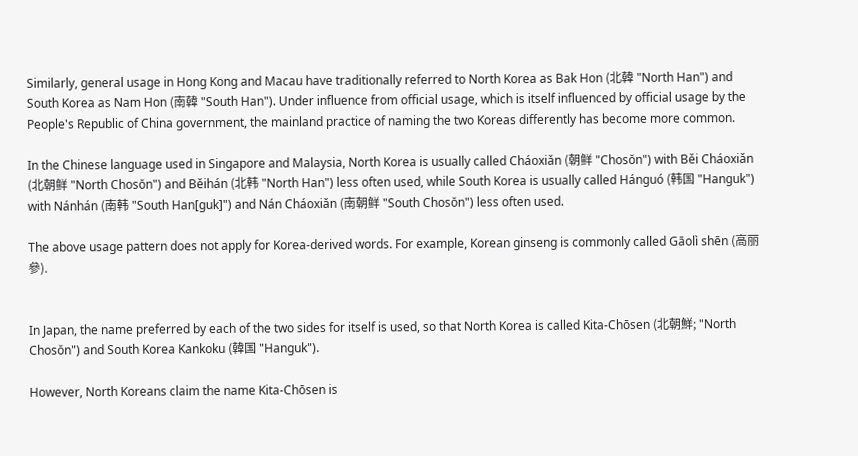Similarly, general usage in Hong Kong and Macau have traditionally referred to North Korea as Bak Hon (北韓 "North Han") and South Korea as Nam Hon (南韓 "South Han"). Under influence from official usage, which is itself influenced by official usage by the People's Republic of China government, the mainland practice of naming the two Koreas differently has become more common.

In the Chinese language used in Singapore and Malaysia, North Korea is usually called Cháoxiǎn (朝鲜 "Chosŏn") with Běi Cháoxiǎn (北朝鲜 "North Chosŏn") and Běihán (北韩 "North Han") less often used, while South Korea is usually called Hánguó (韩国 "Hanguk") with Nánhán (南韩 "South Han[guk]") and Nán Cháoxiǎn (南朝鲜 "South Chosŏn") less often used.

The above usage pattern does not apply for Korea-derived words. For example, Korean ginseng is commonly called Gāolì shēn (高丽參).


In Japan, the name preferred by each of the two sides for itself is used, so that North Korea is called Kita-Chōsen (北朝鮮; "North Chosŏn") and South Korea Kankoku (韓国 "Hanguk").

However, North Koreans claim the name Kita-Chōsen is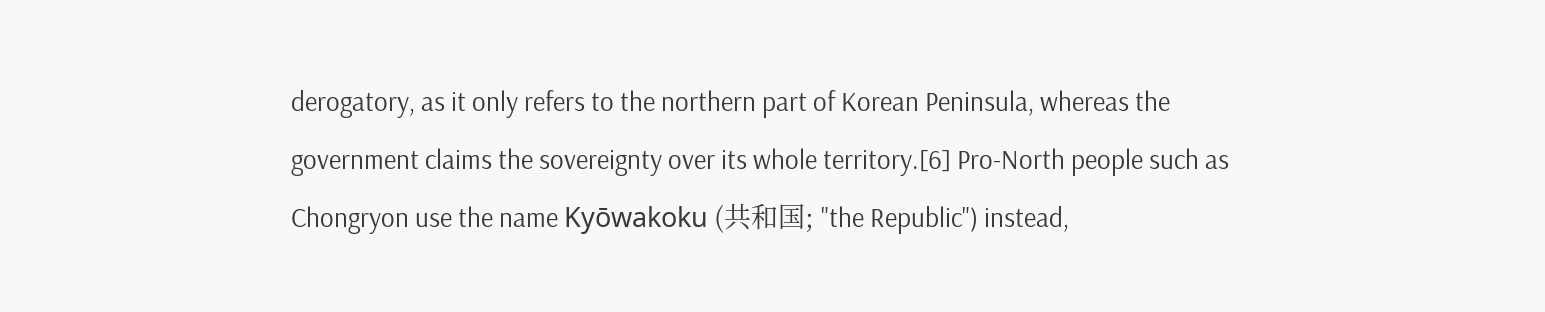derogatory, as it only refers to the northern part of Korean Peninsula, whereas the government claims the sovereignty over its whole territory.[6] Pro-North people such as Chongryon use the name Kyōwakoku (共和国; "the Republic") instead,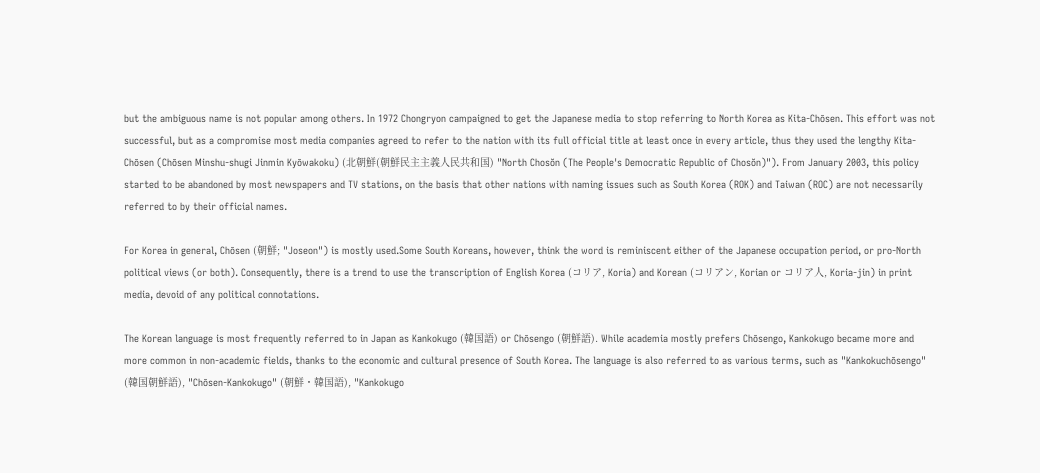but the ambiguous name is not popular among others. In 1972 Chongryon campaigned to get the Japanese media to stop referring to North Korea as Kita-Chōsen. This effort was not successful, but as a compromise most media companies agreed to refer to the nation with its full official title at least once in every article, thus they used the lengthy Kita-Chōsen (Chōsen Minshu-shugi Jinmin Kyōwakoku) (北朝鮮(朝鮮民主主義人民共和国) "North Chosŏn (The People's Democratic Republic of Chosŏn)"). From January 2003, this policy started to be abandoned by most newspapers and TV stations, on the basis that other nations with naming issues such as South Korea (ROK) and Taiwan (ROC) are not necessarily referred to by their official names.

For Korea in general, Chōsen (朝鮮; "Joseon") is mostly used.Some South Koreans, however, think the word is reminiscent either of the Japanese occupation period, or pro-North political views (or both). Consequently, there is a trend to use the transcription of English Korea (コリア, Koria) and Korean (コリアン, Korian or コリア人, Koria-jin) in print media, devoid of any political connotations.

The Korean language is most frequently referred to in Japan as Kankokugo (韓国語) or Chōsengo (朝鮮語). While academia mostly prefers Chōsengo, Kankokugo became more and more common in non-academic fields, thanks to the economic and cultural presence of South Korea. The language is also referred to as various terms, such as "Kankokuchōsengo" (韓国朝鮮語), "Chōsen-Kankokugo" (朝鮮・韓国語), "Kankokugo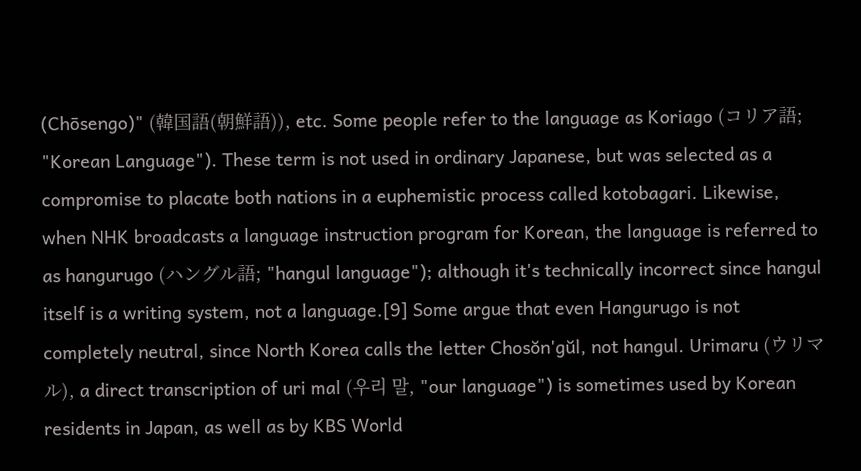(Chōsengo)" (韓国語(朝鮮語)), etc. Some people refer to the language as Koriago (コリア語; "Korean Language"). These term is not used in ordinary Japanese, but was selected as a compromise to placate both nations in a euphemistic process called kotobagari. Likewise, when NHK broadcasts a language instruction program for Korean, the language is referred to as hangurugo (ハングル語; "hangul language"); although it's technically incorrect since hangul itself is a writing system, not a language.[9] Some argue that even Hangurugo is not completely neutral, since North Korea calls the letter Chosŏn'gŭl, not hangul. Urimaru (ウリマル), a direct transcription of uri mal (우리 말, "our language") is sometimes used by Korean residents in Japan, as well as by KBS World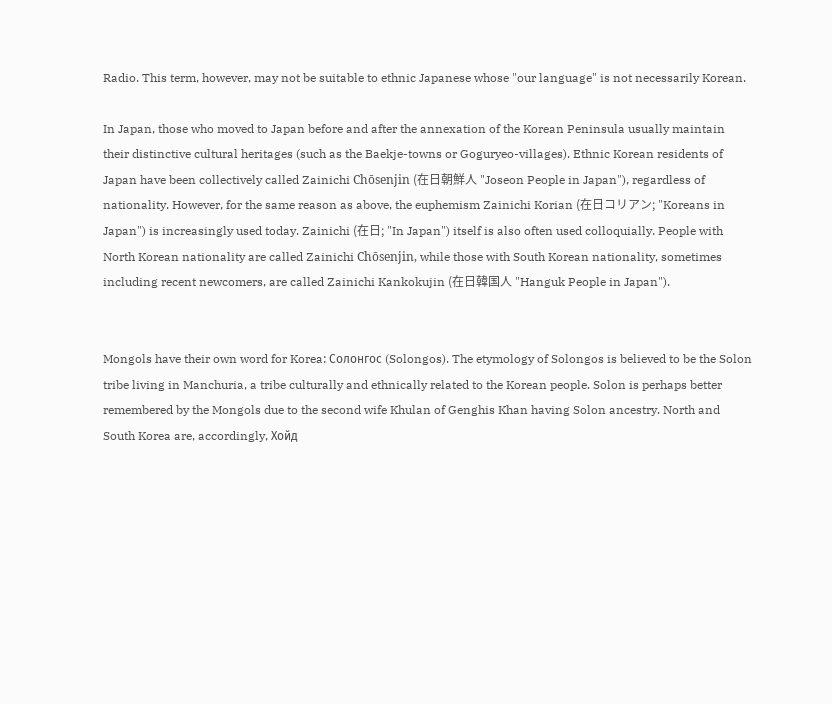Radio. This term, however, may not be suitable to ethnic Japanese whose "our language" is not necessarily Korean.

In Japan, those who moved to Japan before and after the annexation of the Korean Peninsula usually maintain their distinctive cultural heritages (such as the Baekje-towns or Goguryeo-villages). Ethnic Korean residents of Japan have been collectively called Zainichi Chōsenjin (在日朝鮮人 "Joseon People in Japan"), regardless of nationality. However, for the same reason as above, the euphemism Zainichi Korian (在日コリアン; "Koreans in Japan") is increasingly used today. Zainichi (在日; "In Japan") itself is also often used colloquially. People with North Korean nationality are called Zainichi Chōsenjin, while those with South Korean nationality, sometimes including recent newcomers, are called Zainichi Kankokujin (在日韓国人 "Hanguk People in Japan").


Mongols have their own word for Korea: Солонгос (Solongos). The etymology of Solongos is believed to be the Solon tribe living in Manchuria, a tribe culturally and ethnically related to the Korean people. Solon is perhaps better remembered by the Mongols due to the second wife Khulan of Genghis Khan having Solon ancestry. North and South Korea are, accordingly, Хойд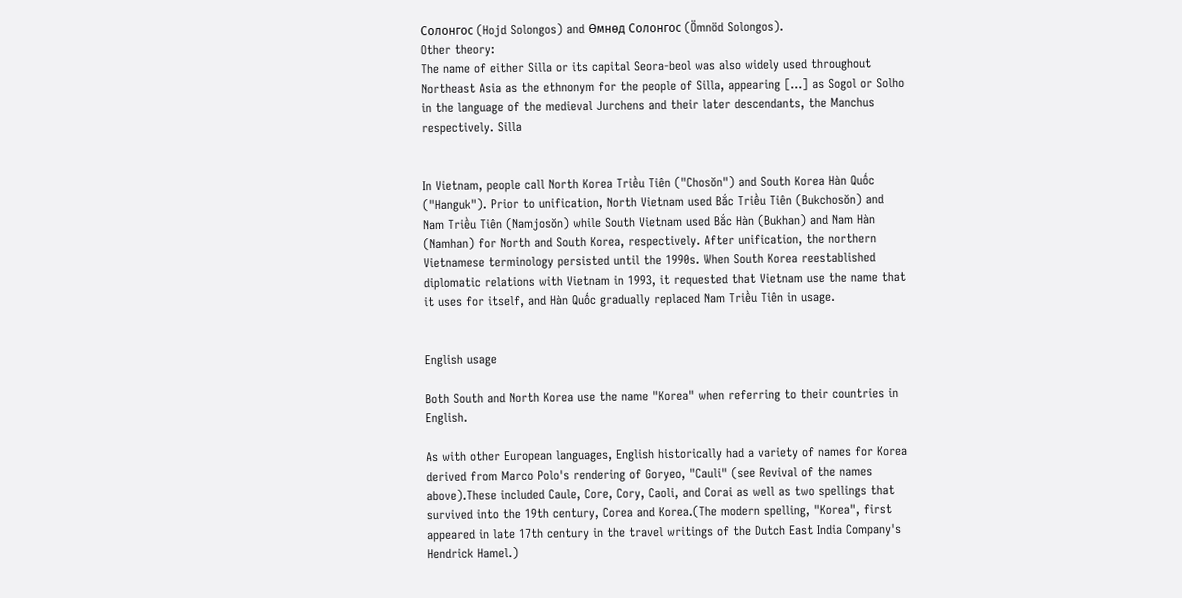Солонгос (Hojd Solongos) and Өмнөд Солонгос (Ömnöd Solongos).
Other theory:
The name of either Silla or its capital Seora-beol was also widely used throughout Northeast Asia as the ethnonym for the people of Silla, appearing [...] as Sogol or Solho in the language of the medieval Jurchens and their later descendants, the Manchus respectively. Silla


In Vietnam, people call North Korea Triều Tiên ("Chosŏn") and South Korea Hàn Quốc ("Hanguk"). Prior to unification, North Vietnam used Bắc Triều Tiên (Bukchosŏn) and Nam Triều Tiên (Namjosŏn) while South Vietnam used Bắc Hàn (Bukhan) and Nam Hàn (Namhan) for North and South Korea, respectively. After unification, the northern Vietnamese terminology persisted until the 1990s. When South Korea reestablished diplomatic relations with Vietnam in 1993, it requested that Vietnam use the name that it uses for itself, and Hàn Quốc gradually replaced Nam Triều Tiên in usage.


English usage

Both South and North Korea use the name "Korea" when referring to their countries in English.

As with other European languages, English historically had a variety of names for Korea derived from Marco Polo's rendering of Goryeo, "Cauli" (see Revival of the names above).These included Caule, Core, Cory, Caoli, and Corai as well as two spellings that survived into the 19th century, Corea and Korea.(The modern spelling, "Korea", first appeared in late 17th century in the travel writings of the Dutch East India Company's Hendrick Hamel.)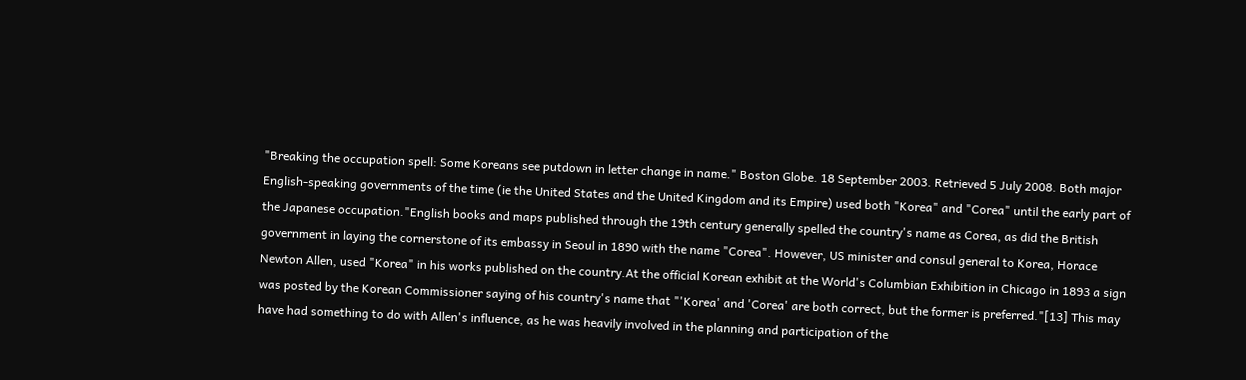"Breaking the occupation spell: Some Koreans see putdown in letter change in name." Boston Globe. 18 September 2003. Retrieved 5 July 2008. Both major English-speaking governments of the time (ie the United States and the United Kingdom and its Empire) used both "Korea" and "Corea" until the early part of the Japanese occupation."English books and maps published through the 19th century generally spelled the country's name as Corea, as did the British government in laying the cornerstone of its embassy in Seoul in 1890 with the name "Corea". However, US minister and consul general to Korea, Horace Newton Allen, used "Korea" in his works published on the country.At the official Korean exhibit at the World's Columbian Exhibition in Chicago in 1893 a sign was posted by the Korean Commissioner saying of his country's name that "'Korea' and 'Corea' are both correct, but the former is preferred."[13] This may have had something to do with Allen's influence, as he was heavily involved in the planning and participation of the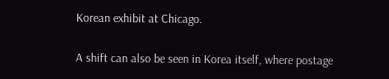Korean exhibit at Chicago.

A shift can also be seen in Korea itself, where postage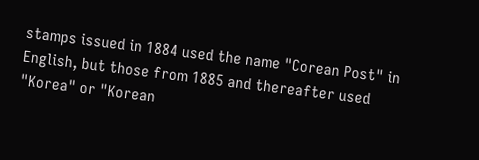stamps issued in 1884 used the name "Corean Post" in English, but those from 1885 and thereafter used "Korea" or "Korean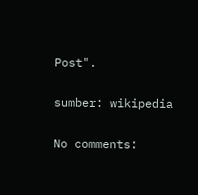Post".

sumber: wikipedia

No comments: